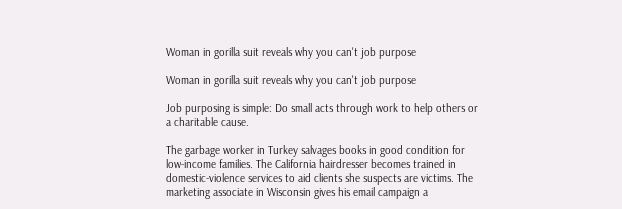Woman in gorilla suit reveals why you can't job purpose

Woman in gorilla suit reveals why you can't job purpose

Job purposing is simple: Do small acts through work to help others or a charitable cause.

The garbage worker in Turkey salvages books in good condition for low-income families. The California hairdresser becomes trained in domestic-violence services to aid clients she suspects are victims. The marketing associate in Wisconsin gives his email campaign a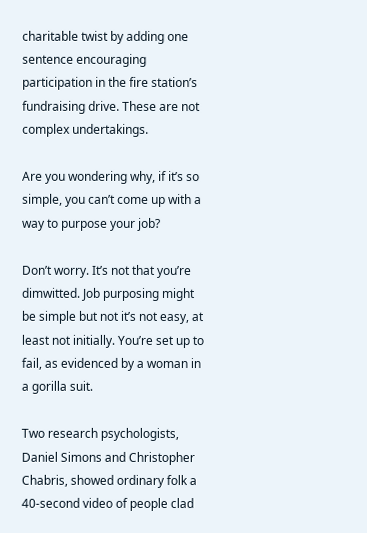charitable twist by adding one sentence encouraging participation in the fire station’s fundraising drive. These are not complex undertakings.

Are you wondering why, if it’s so simple, you can’t come up with a way to purpose your job?

Don’t worry. It’s not that you’re dimwitted. Job purposing might be simple but not it’s not easy, at least not initially. You’re set up to fail, as evidenced by a woman in a gorilla suit.

Two research psychologists, Daniel Simons and Christopher Chabris, showed ordinary folk a 40-second video of people clad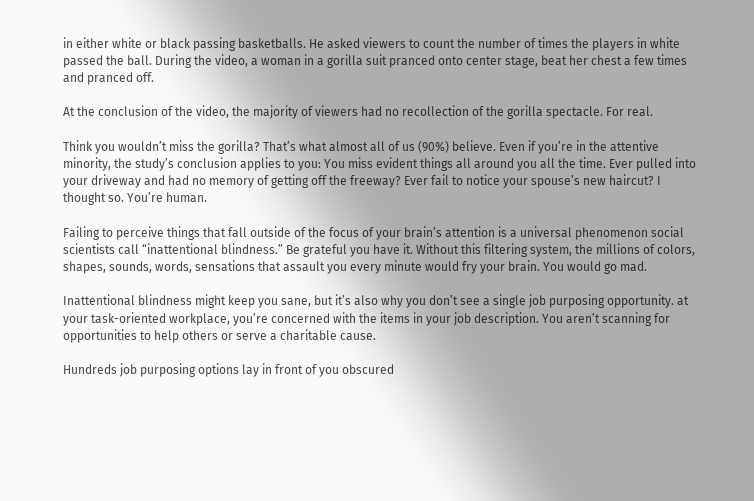in either white or black passing basketballs. He asked viewers to count the number of times the players in white passed the ball. During the video, a woman in a gorilla suit pranced onto center stage, beat her chest a few times and pranced off.

At the conclusion of the video, the majority of viewers had no recollection of the gorilla spectacle. For real.

Think you wouldn’t miss the gorilla? That’s what almost all of us (90%) believe. Even if you’re in the attentive minority, the study’s conclusion applies to you: You miss evident things all around you all the time. Ever pulled into your driveway and had no memory of getting off the freeway? Ever fail to notice your spouse’s new haircut? I thought so. You’re human.

Failing to perceive things that fall outside of the focus of your brain’s attention is a universal phenomenon social scientists call “inattentional blindness.” Be grateful you have it. Without this filtering system, the millions of colors, shapes, sounds, words, sensations that assault you every minute would fry your brain. You would go mad.

Inattentional blindness might keep you sane, but it’s also why you don’t see a single job purposing opportunity. at your task-oriented workplace, you’re concerned with the items in your job description. You aren’t scanning for opportunities to help others or serve a charitable cause.

Hundreds job purposing options lay in front of you obscured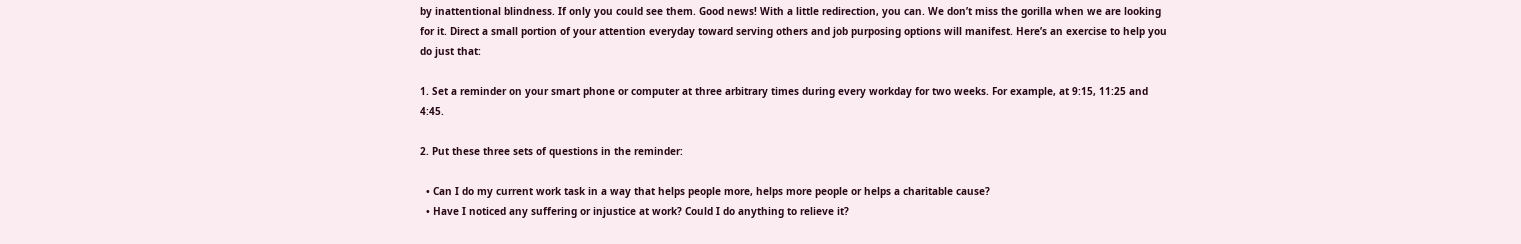by inattentional blindness. If only you could see them. Good news! With a little redirection, you can. We don’t miss the gorilla when we are looking for it. Direct a small portion of your attention everyday toward serving others and job purposing options will manifest. Here’s an exercise to help you do just that:

1. Set a reminder on your smart phone or computer at three arbitrary times during every workday for two weeks. For example, at 9:15, 11:25 and 4:45.

2. Put these three sets of questions in the reminder:

  • Can I do my current work task in a way that helps people more, helps more people or helps a charitable cause?
  • Have I noticed any suffering or injustice at work? Could I do anything to relieve it?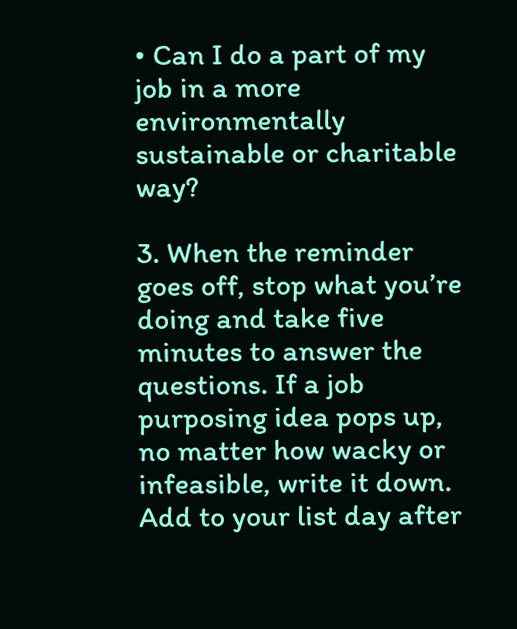• Can I do a part of my job in a more environmentally sustainable or charitable way?

3. When the reminder goes off, stop what you’re doing and take five minutes to answer the questions. If a job purposing idea pops up, no matter how wacky or infeasible, write it down. Add to your list day after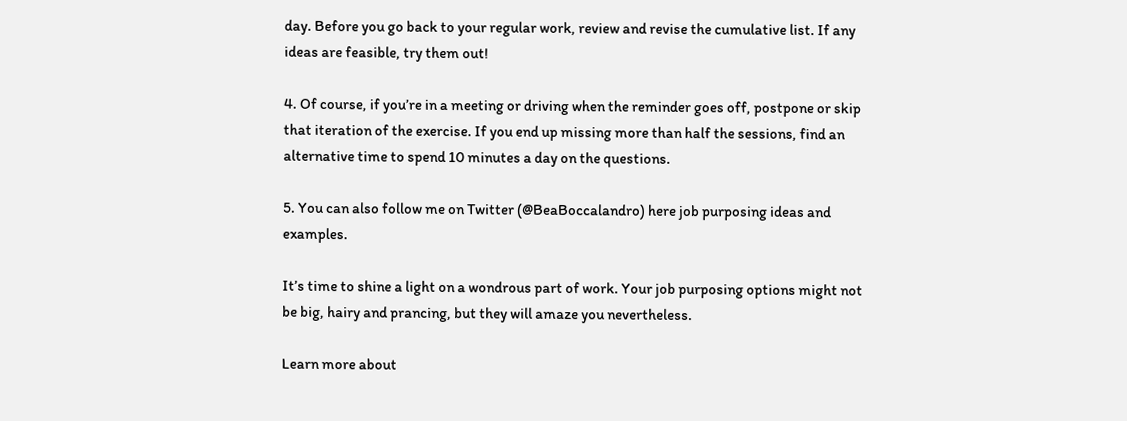day. Before you go back to your regular work, review and revise the cumulative list. If any ideas are feasible, try them out!

4. Of course, if you’re in a meeting or driving when the reminder goes off, postpone or skip that iteration of the exercise. If you end up missing more than half the sessions, find an alternative time to spend 10 minutes a day on the questions.

5. You can also follow me on Twitter (@BeaBoccalandro) here job purposing ideas and examples.

It’s time to shine a light on a wondrous part of work. Your job purposing options might not be big, hairy and prancing, but they will amaze you nevertheless.

Learn more about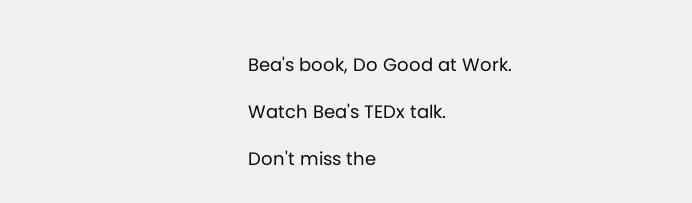Bea's book, Do Good at Work.

Watch Bea's TEDx talk.

Don't miss the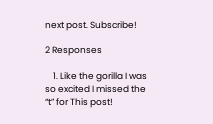next post. Subscribe!

2 Responses

    1. Like the gorilla I was so excited I missed the “t” for This post!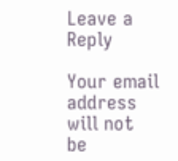Leave a Reply

Your email address will not be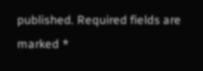published. Required fields are marked *